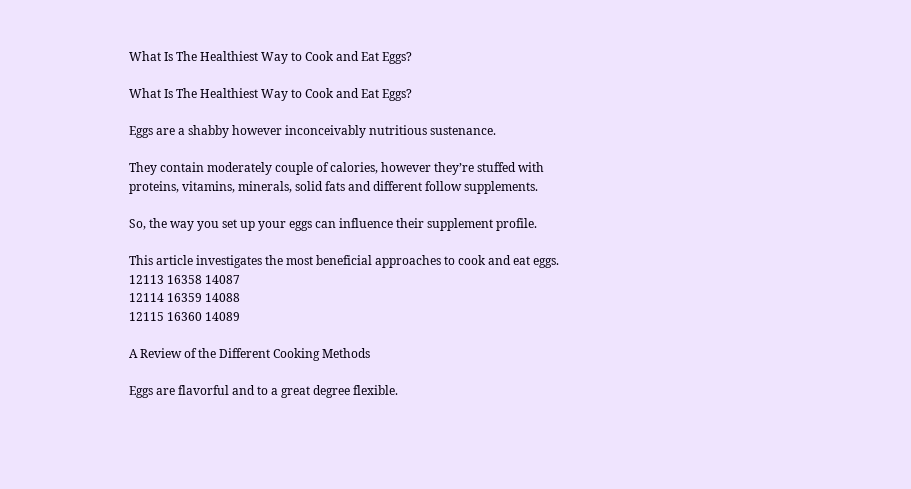What Is The Healthiest Way to Cook and Eat Eggs?

What Is The Healthiest Way to Cook and Eat Eggs?

Eggs are a shabby however inconceivably nutritious sustenance.

They contain moderately couple of calories, however they’re stuffed with proteins, vitamins, minerals, solid fats and different follow supplements.

So, the way you set up your eggs can influence their supplement profile.

This article investigates the most beneficial approaches to cook and eat eggs. 12113 16358 14087
12114 16359 14088
12115 16360 14089

A Review of the Different Cooking Methods

Eggs are flavorful and to a great degree flexible.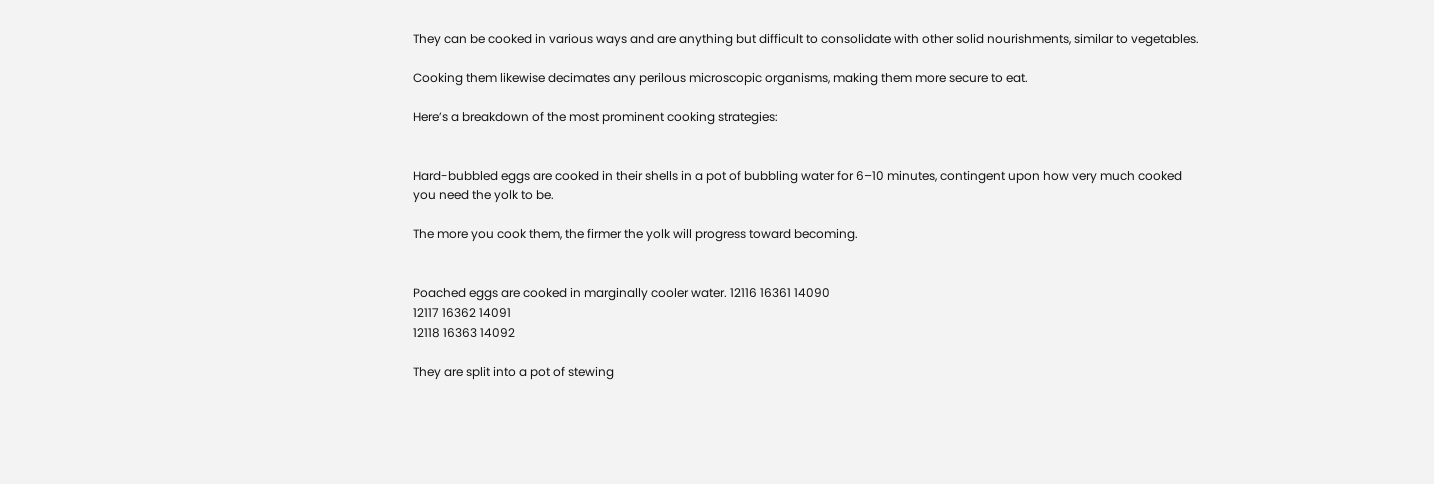They can be cooked in various ways and are anything but difficult to consolidate with other solid nourishments, similar to vegetables.

Cooking them likewise decimates any perilous microscopic organisms, making them more secure to eat.

Here’s a breakdown of the most prominent cooking strategies:


Hard-bubbled eggs are cooked in their shells in a pot of bubbling water for 6–10 minutes, contingent upon how very much cooked you need the yolk to be.

The more you cook them, the firmer the yolk will progress toward becoming.


Poached eggs are cooked in marginally cooler water. 12116 16361 14090
12117 16362 14091
12118 16363 14092

They are split into a pot of stewing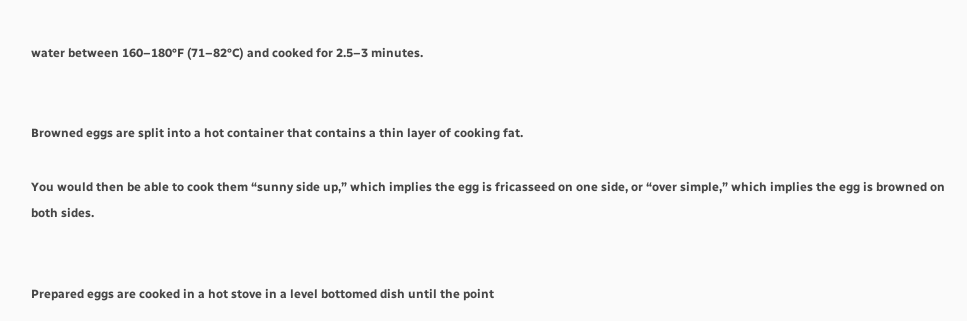water between 160–180°F (71–82°C) and cooked for 2.5–3 minutes.


Browned eggs are split into a hot container that contains a thin layer of cooking fat.

You would then be able to cook them “sunny side up,” which implies the egg is fricasseed on one side, or “over simple,” which implies the egg is browned on both sides.


Prepared eggs are cooked in a hot stove in a level bottomed dish until the point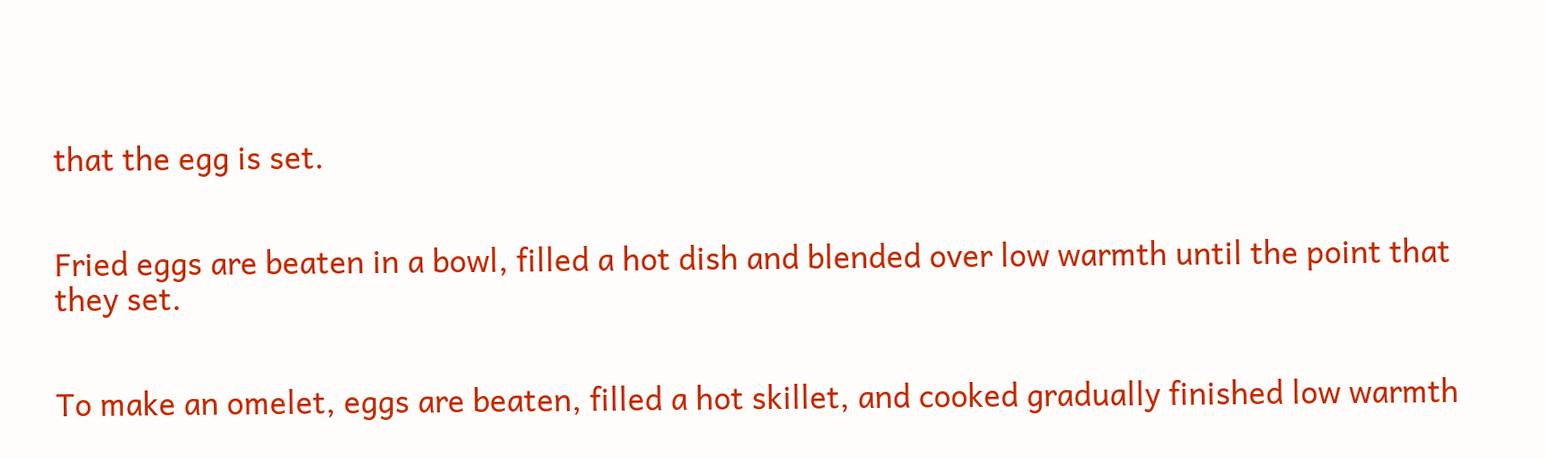that the egg is set.


Fried eggs are beaten in a bowl, filled a hot dish and blended over low warmth until the point that they set.


To make an omelet, eggs are beaten, filled a hot skillet, and cooked gradually finished low warmth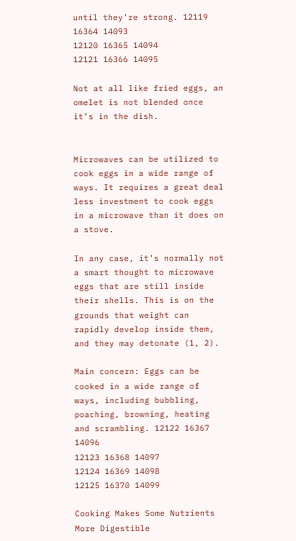until they’re strong. 12119 16364 14093
12120 16365 14094
12121 16366 14095

Not at all like fried eggs, an omelet is not blended once it’s in the dish.


Microwaves can be utilized to cook eggs in a wide range of ways. It requires a great deal less investment to cook eggs in a microwave than it does on a stove.

In any case, it’s normally not a smart thought to microwave eggs that are still inside their shells. This is on the grounds that weight can rapidly develop inside them, and they may detonate (1, 2).

Main concern: Eggs can be cooked in a wide range of ways, including bubbling, poaching, browning, heating and scrambling. 12122 16367 14096
12123 16368 14097
12124 16369 14098
12125 16370 14099

Cooking Makes Some Nutrients More Digestible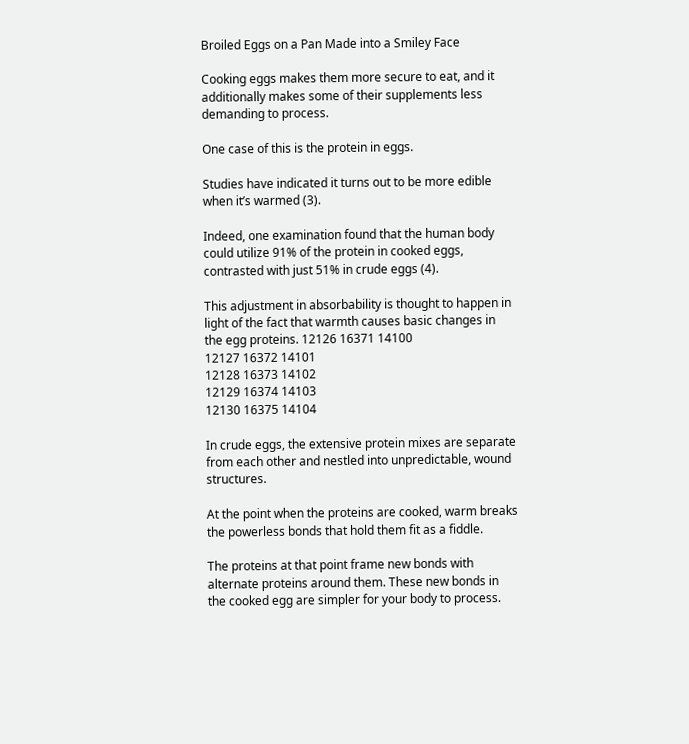Broiled Eggs on a Pan Made into a Smiley Face

Cooking eggs makes them more secure to eat, and it additionally makes some of their supplements less demanding to process.

One case of this is the protein in eggs.

Studies have indicated it turns out to be more edible when it’s warmed (3).

Indeed, one examination found that the human body could utilize 91% of the protein in cooked eggs, contrasted with just 51% in crude eggs (4).

This adjustment in absorbability is thought to happen in light of the fact that warmth causes basic changes in the egg proteins. 12126 16371 14100
12127 16372 14101
12128 16373 14102
12129 16374 14103
12130 16375 14104

In crude eggs, the extensive protein mixes are separate from each other and nestled into unpredictable, wound structures.

At the point when the proteins are cooked, warm breaks the powerless bonds that hold them fit as a fiddle.

The proteins at that point frame new bonds with alternate proteins around them. These new bonds in the cooked egg are simpler for your body to process.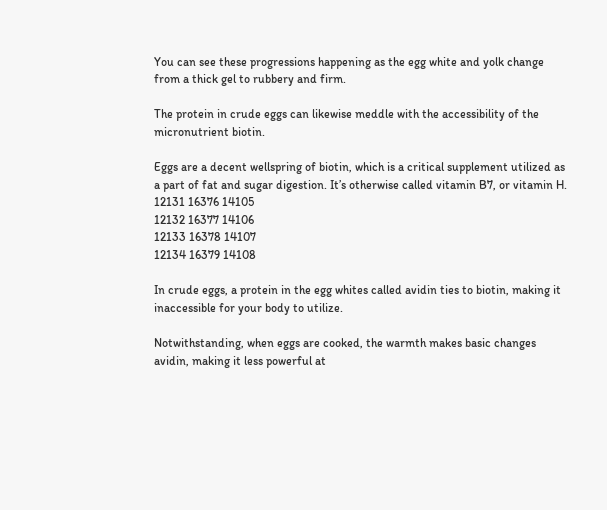You can see these progressions happening as the egg white and yolk change from a thick gel to rubbery and firm.

The protein in crude eggs can likewise meddle with the accessibility of the micronutrient biotin.

Eggs are a decent wellspring of biotin, which is a critical supplement utilized as a part of fat and sugar digestion. It’s otherwise called vitamin B7, or vitamin H. 12131 16376 14105
12132 16377 14106
12133 16378 14107
12134 16379 14108

In crude eggs, a protein in the egg whites called avidin ties to biotin, making it inaccessible for your body to utilize.

Notwithstanding, when eggs are cooked, the warmth makes basic changes avidin, making it less powerful at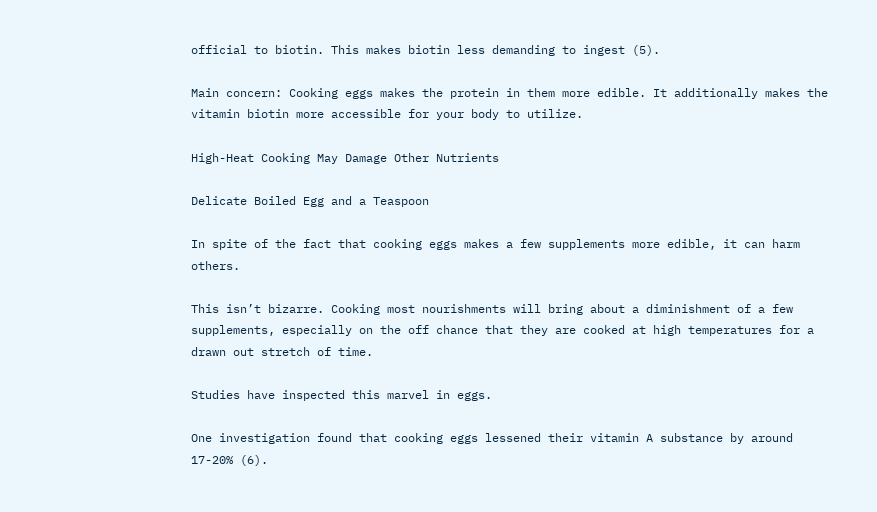official to biotin. This makes biotin less demanding to ingest (5).

Main concern: Cooking eggs makes the protein in them more edible. It additionally makes the vitamin biotin more accessible for your body to utilize.

High-Heat Cooking May Damage Other Nutrients

Delicate Boiled Egg and a Teaspoon

In spite of the fact that cooking eggs makes a few supplements more edible, it can harm others.

This isn’t bizarre. Cooking most nourishments will bring about a diminishment of a few supplements, especially on the off chance that they are cooked at high temperatures for a drawn out stretch of time.

Studies have inspected this marvel in eggs.

One investigation found that cooking eggs lessened their vitamin A substance by around 17-20% (6).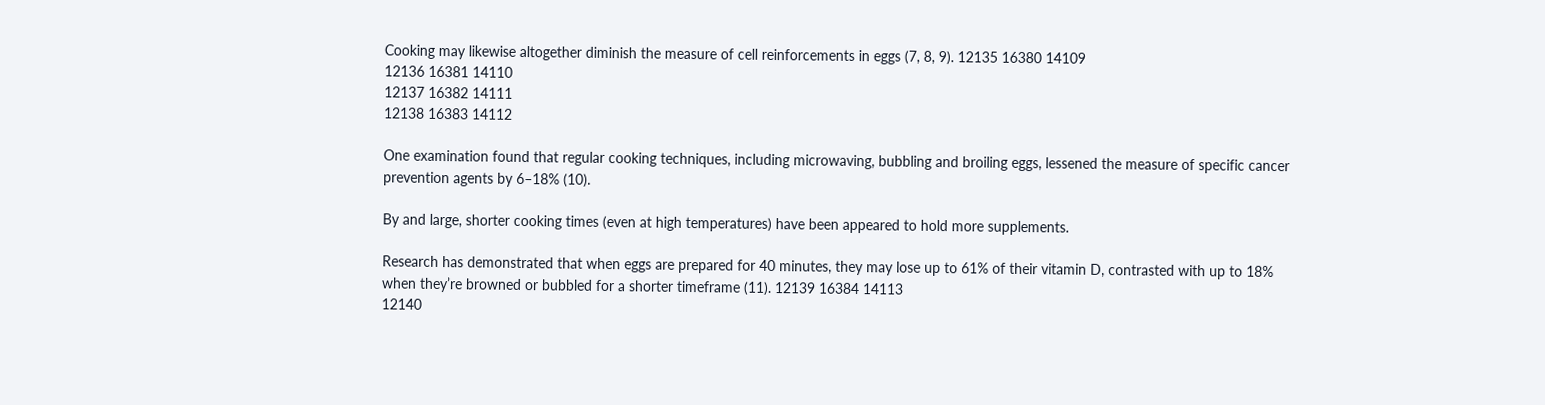Cooking may likewise altogether diminish the measure of cell reinforcements in eggs (7, 8, 9). 12135 16380 14109
12136 16381 14110
12137 16382 14111
12138 16383 14112

One examination found that regular cooking techniques, including microwaving, bubbling and broiling eggs, lessened the measure of specific cancer prevention agents by 6–18% (10).

By and large, shorter cooking times (even at high temperatures) have been appeared to hold more supplements.

Research has demonstrated that when eggs are prepared for 40 minutes, they may lose up to 61% of their vitamin D, contrasted with up to 18% when they’re browned or bubbled for a shorter timeframe (11). 12139 16384 14113
12140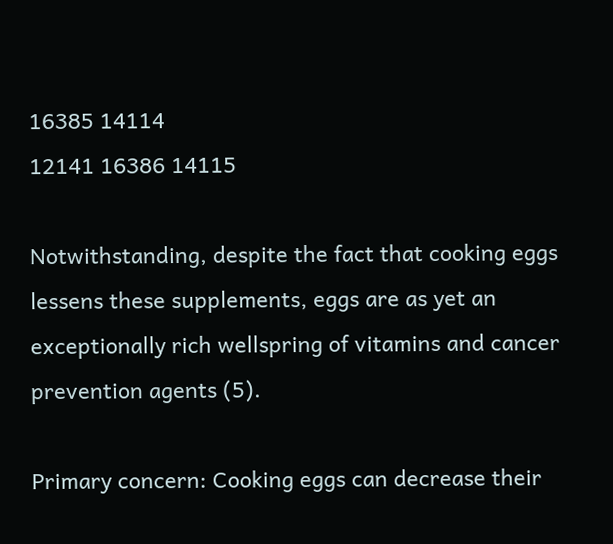16385 14114
12141 16386 14115

Notwithstanding, despite the fact that cooking eggs lessens these supplements, eggs are as yet an exceptionally rich wellspring of vitamins and cancer prevention agents (5).

Primary concern: Cooking eggs can decrease their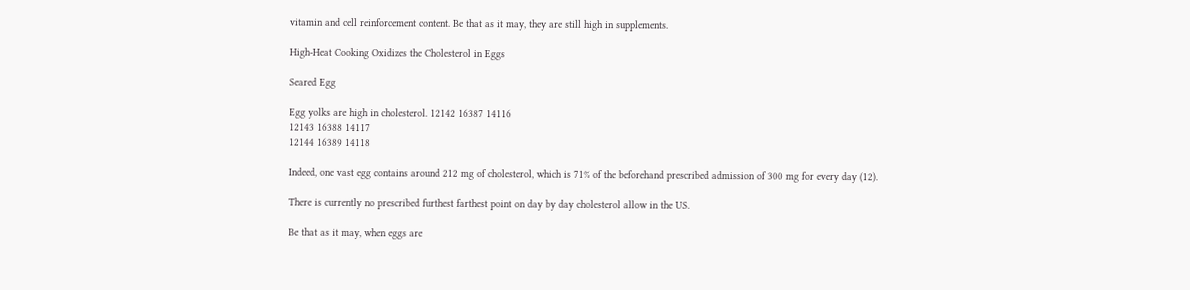vitamin and cell reinforcement content. Be that as it may, they are still high in supplements.

High-Heat Cooking Oxidizes the Cholesterol in Eggs

Seared Egg

Egg yolks are high in cholesterol. 12142 16387 14116
12143 16388 14117
12144 16389 14118

Indeed, one vast egg contains around 212 mg of cholesterol, which is 71% of the beforehand prescribed admission of 300 mg for every day (12).

There is currently no prescribed furthest farthest point on day by day cholesterol allow in the US.

Be that as it may, when eggs are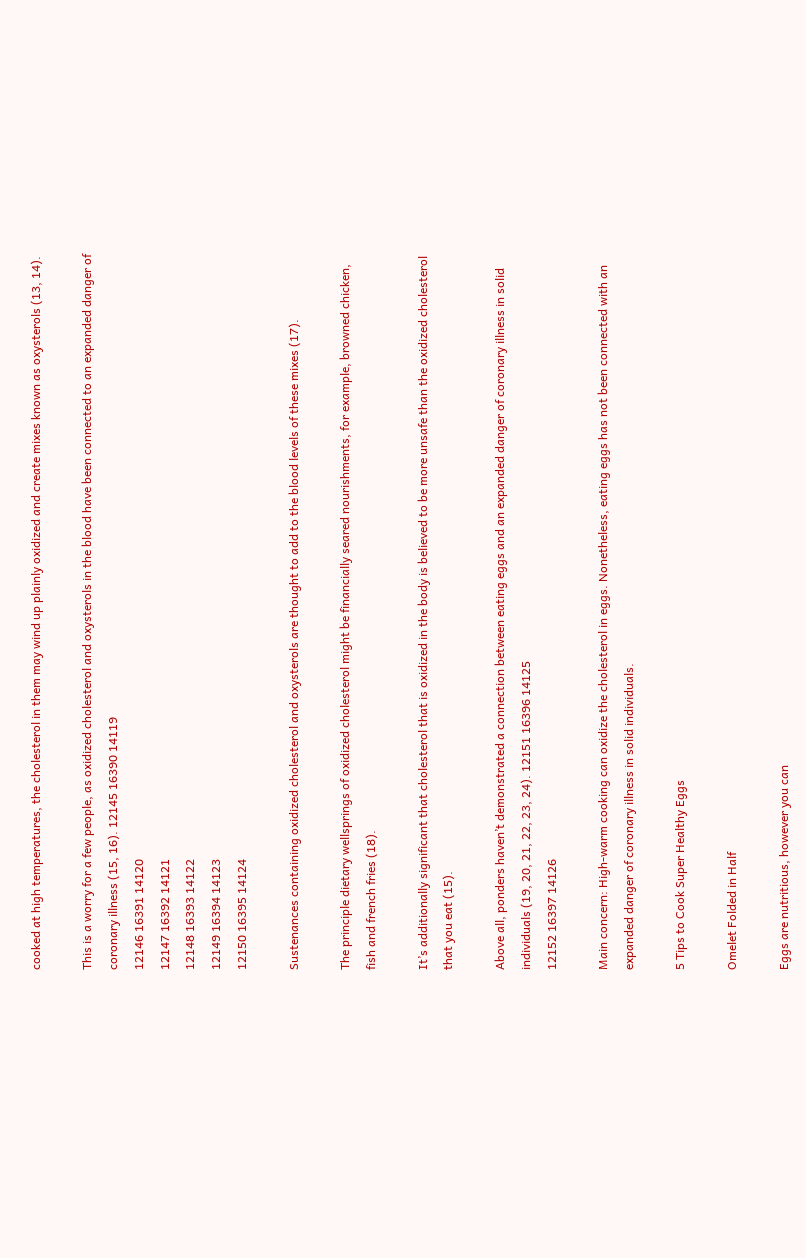cooked at high temperatures, the cholesterol in them may wind up plainly oxidized and create mixes known as oxysterols (13, 14).

This is a worry for a few people, as oxidized cholesterol and oxysterols in the blood have been connected to an expanded danger of coronary illness (15, 16). 12145 16390 14119
12146 16391 14120
12147 16392 14121
12148 16393 14122
12149 16394 14123
12150 16395 14124

Sustenances containing oxidized cholesterol and oxysterols are thought to add to the blood levels of these mixes (17).

The principle dietary wellsprings of oxidized cholesterol might be financially seared nourishments, for example, browned chicken, fish and french fries (18).

It’s additionally significant that cholesterol that is oxidized in the body is believed to be more unsafe than the oxidized cholesterol that you eat (15).

Above all, ponders haven’t demonstrated a connection between eating eggs and an expanded danger of coronary illness in solid individuals (19, 20, 21, 22, 23, 24). 12151 16396 14125
12152 16397 14126

Main concern: High-warm cooking can oxidize the cholesterol in eggs. Nonetheless, eating eggs has not been connected with an expanded danger of coronary illness in solid individuals.

5 Tips to Cook Super Healthy Eggs

Omelet Folded in Half

Eggs are nutritious, however you can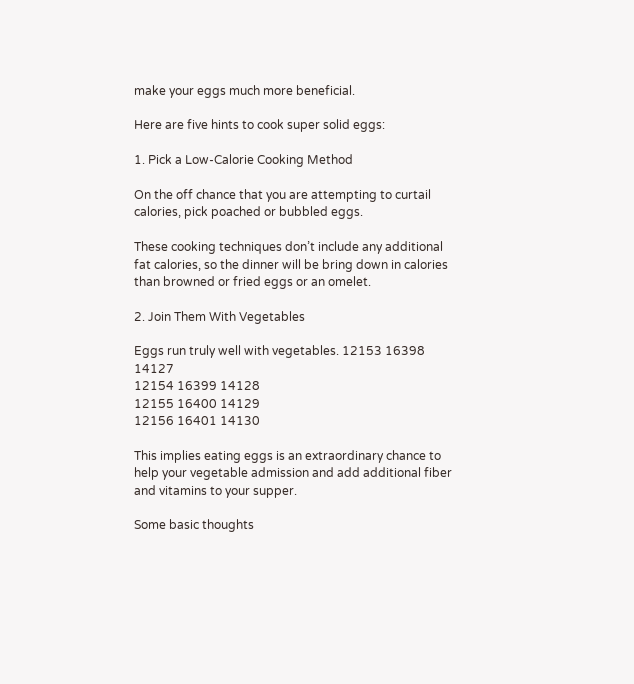make your eggs much more beneficial.

Here are five hints to cook super solid eggs:

1. Pick a Low-Calorie Cooking Method

On the off chance that you are attempting to curtail calories, pick poached or bubbled eggs.

These cooking techniques don’t include any additional fat calories, so the dinner will be bring down in calories than browned or fried eggs or an omelet.

2. Join Them With Vegetables

Eggs run truly well with vegetables. 12153 16398 14127
12154 16399 14128
12155 16400 14129
12156 16401 14130

This implies eating eggs is an extraordinary chance to help your vegetable admission and add additional fiber and vitamins to your supper.

Some basic thoughts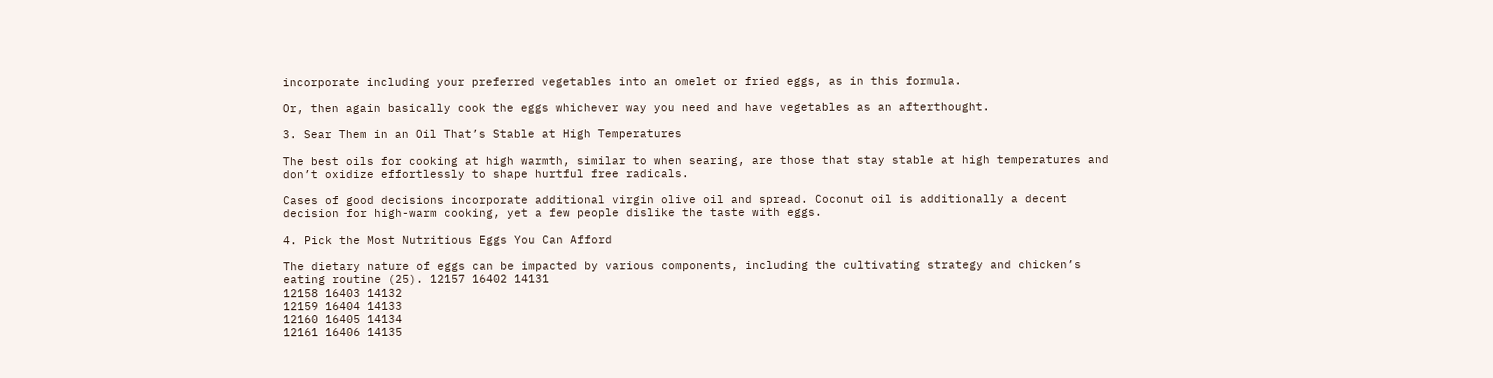incorporate including your preferred vegetables into an omelet or fried eggs, as in this formula.

Or, then again basically cook the eggs whichever way you need and have vegetables as an afterthought.

3. Sear Them in an Oil That’s Stable at High Temperatures

The best oils for cooking at high warmth, similar to when searing, are those that stay stable at high temperatures and don’t oxidize effortlessly to shape hurtful free radicals.

Cases of good decisions incorporate additional virgin olive oil and spread. Coconut oil is additionally a decent decision for high-warm cooking, yet a few people dislike the taste with eggs.

4. Pick the Most Nutritious Eggs You Can Afford

The dietary nature of eggs can be impacted by various components, including the cultivating strategy and chicken’s eating routine (25). 12157 16402 14131
12158 16403 14132
12159 16404 14133
12160 16405 14134
12161 16406 14135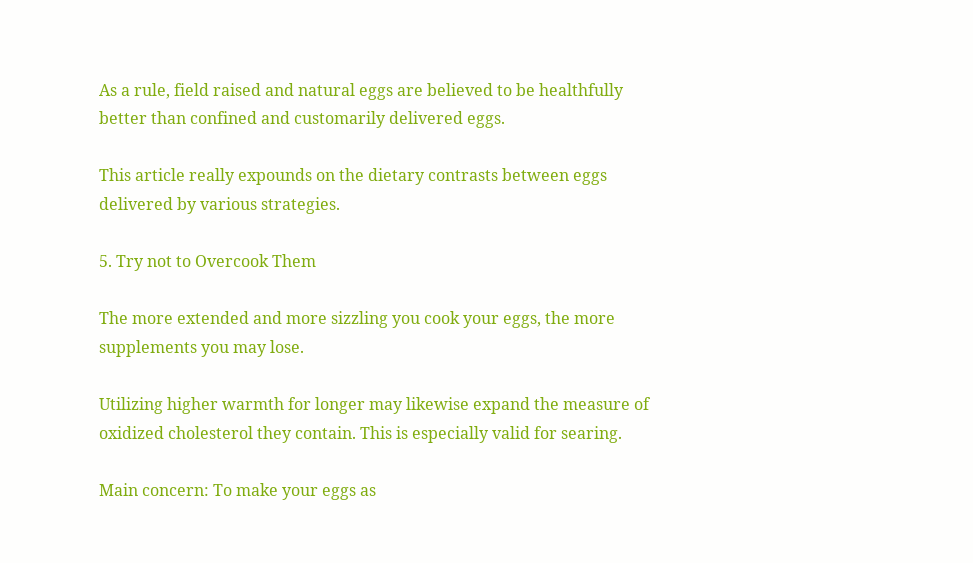As a rule, field raised and natural eggs are believed to be healthfully better than confined and customarily delivered eggs.

This article really expounds on the dietary contrasts between eggs delivered by various strategies.

5. Try not to Overcook Them

The more extended and more sizzling you cook your eggs, the more supplements you may lose.

Utilizing higher warmth for longer may likewise expand the measure of oxidized cholesterol they contain. This is especially valid for searing.

Main concern: To make your eggs as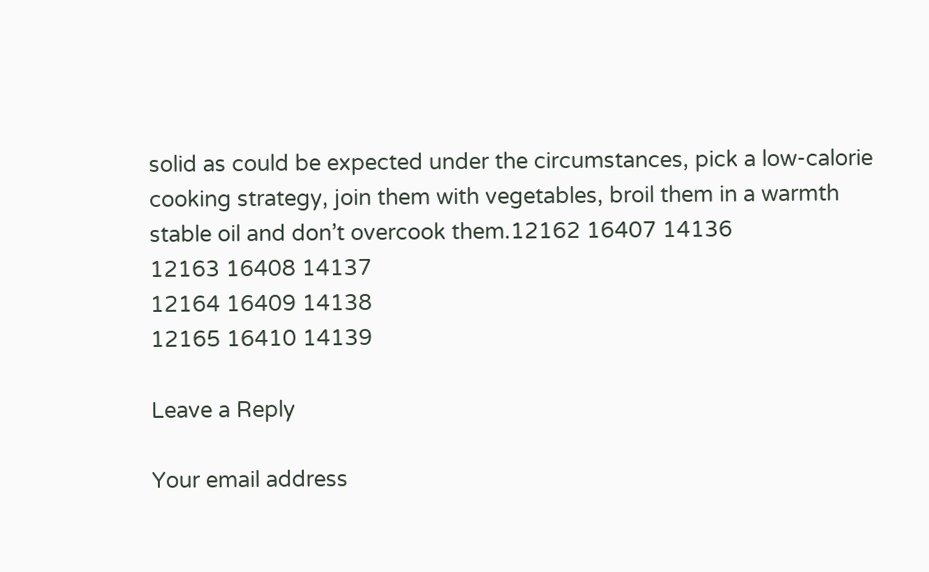solid as could be expected under the circumstances, pick a low-calorie cooking strategy, join them with vegetables, broil them in a warmth stable oil and don’t overcook them.12162 16407 14136
12163 16408 14137
12164 16409 14138
12165 16410 14139

Leave a Reply

Your email address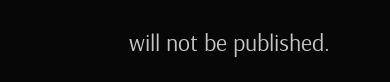will not be published.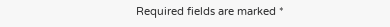Required fields are marked *